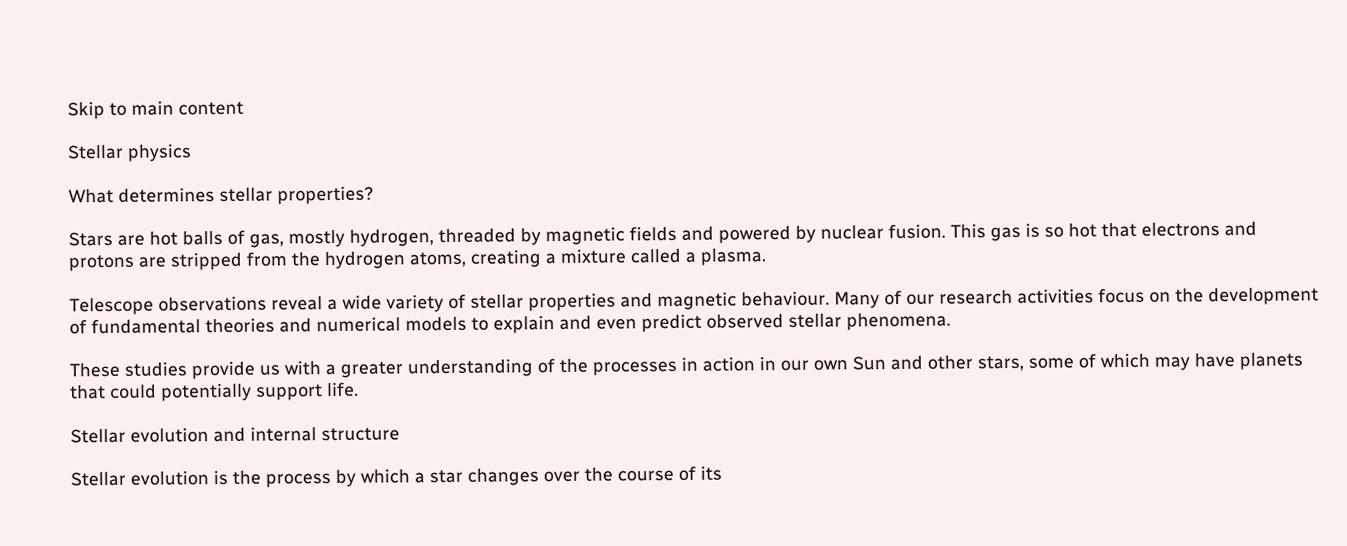Skip to main content

Stellar physics

What determines stellar properties?

Stars are hot balls of gas, mostly hydrogen, threaded by magnetic fields and powered by nuclear fusion. This gas is so hot that electrons and protons are stripped from the hydrogen atoms, creating a mixture called a plasma.

Telescope observations reveal a wide variety of stellar properties and magnetic behaviour. Many of our research activities focus on the development of fundamental theories and numerical models to explain and even predict observed stellar phenomena.

These studies provide us with a greater understanding of the processes in action in our own Sun and other stars, some of which may have planets that could potentially support life.

Stellar evolution and internal structure

Stellar evolution is the process by which a star changes over the course of its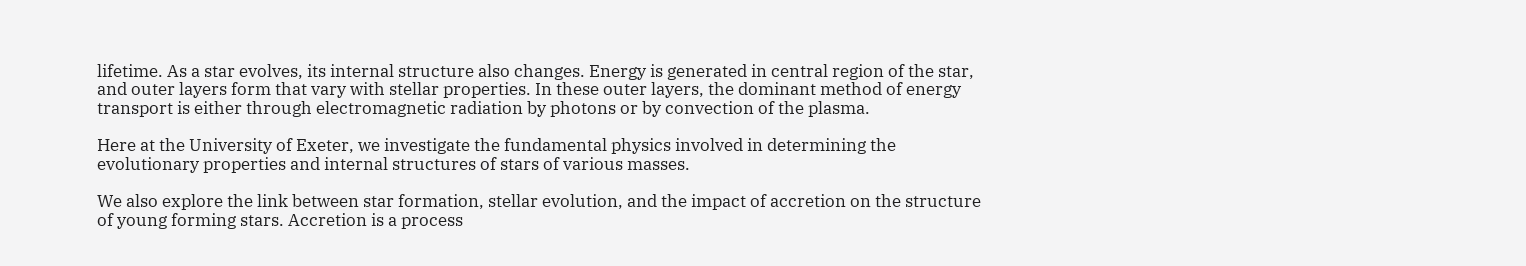lifetime. As a star evolves, its internal structure also changes. Energy is generated in central region of the star, and outer layers form that vary with stellar properties. In these outer layers, the dominant method of energy transport is either through electromagnetic radiation by photons or by convection of the plasma.

Here at the University of Exeter, we investigate the fundamental physics involved in determining the evolutionary properties and internal structures of stars of various masses.

We also explore the link between star formation, stellar evolution, and the impact of accretion on the structure of young forming stars. Accretion is a process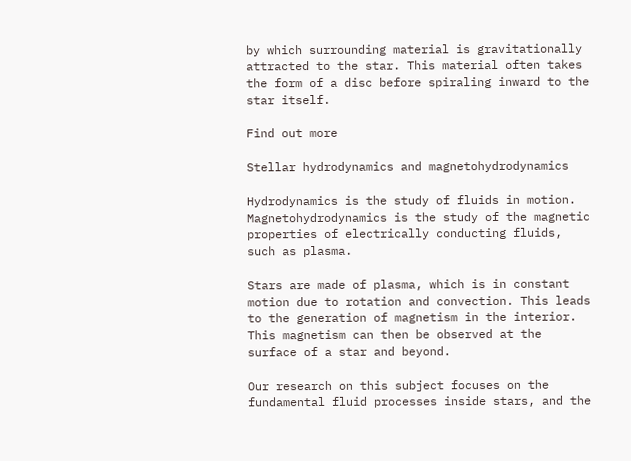by which surrounding material is gravitationally attracted to the star. This material often takes the form of a disc before spiraling inward to the star itself.

Find out more

Stellar hydrodynamics and magnetohydrodynamics

Hydrodynamics is the study of fluids in motion. Magnetohydrodynamics is the study of the magnetic properties of electrically conducting fluids, such as plasma.

Stars are made of plasma, which is in constant motion due to rotation and convection. This leads to the generation of magnetism in the interior. This magnetism can then be observed at the surface of a star and beyond.

Our research on this subject focuses on the fundamental fluid processes inside stars, and the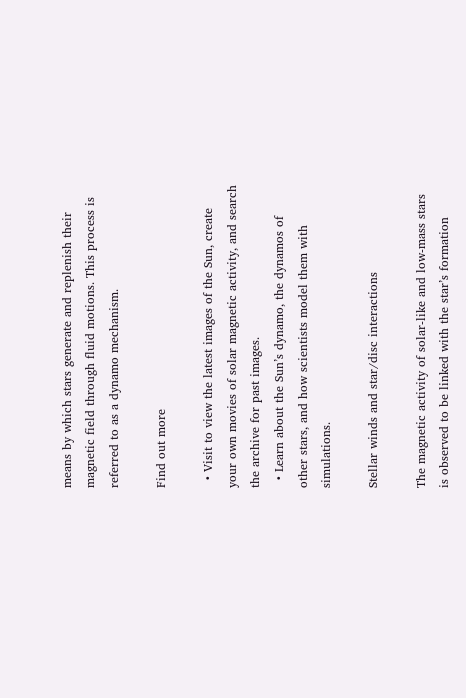means by which stars generate and replenish their magnetic field through fluid motions. This process is referred to as a dynamo mechanism.

Find out more

  • Visit to view the latest images of the Sun, create your own movies of solar magnetic activity, and search the archive for past images.
  • Learn about the Sun’s dynamo, the dynamos of other stars, and how scientists model them with simulations.

Stellar winds and star/disc interactions

The magnetic activity of solar-like and low-mass stars is observed to be linked with the star’s formation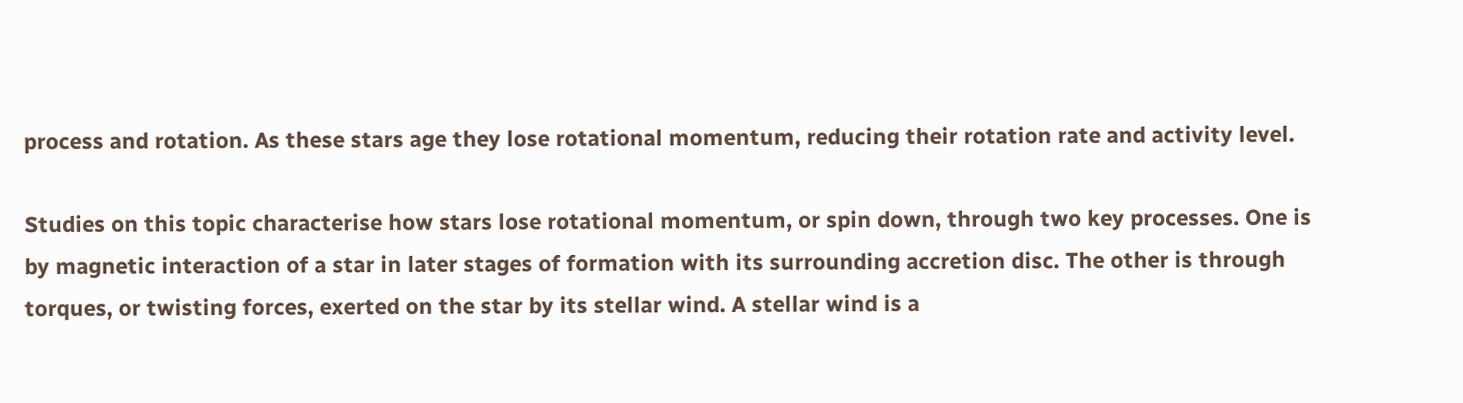process and rotation. As these stars age they lose rotational momentum, reducing their rotation rate and activity level.

Studies on this topic characterise how stars lose rotational momentum, or spin down, through two key processes. One is by magnetic interaction of a star in later stages of formation with its surrounding accretion disc. The other is through torques, or twisting forces, exerted on the star by its stellar wind. A stellar wind is a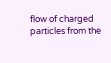flow of charged particles from the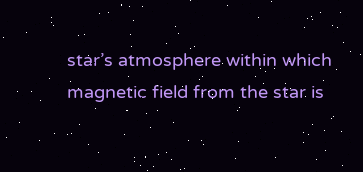star’s atmosphere within which magnetic field from the star is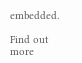embedded.

Find out more